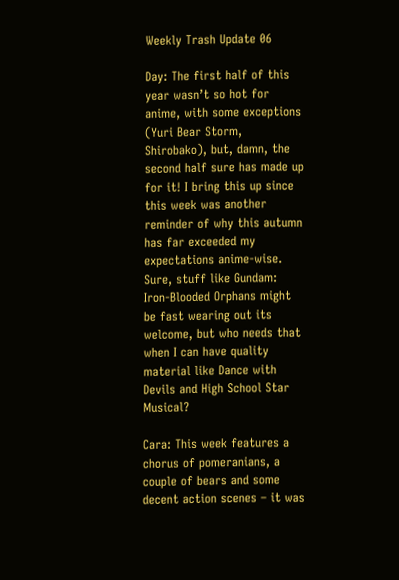Weekly Trash Update 06

Day: The first half of this year wasn’t so hot for anime, with some exceptions (Yuri Bear Storm, Shirobako), but, damn, the second half sure has made up for it! I bring this up since this week was another reminder of why this autumn has far exceeded my expectations anime-wise. Sure, stuff like Gundam: Iron-Blooded Orphans might be fast wearing out its welcome, but who needs that when I can have quality material like Dance with Devils and High School Star Musical?

Cara: This week features a chorus of pomeranians, a couple of bears and some decent action scenes – it was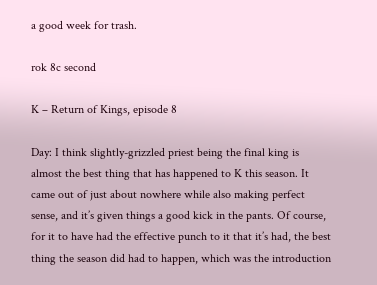a good week for trash.

rok 8c second

K – Return of Kings, episode 8

Day: I think slightly-grizzled priest being the final king is almost the best thing that has happened to K this season. It came out of just about nowhere while also making perfect sense, and it’s given things a good kick in the pants. Of course, for it to have had the effective punch to it that it’s had, the best thing the season did had to happen, which was the introduction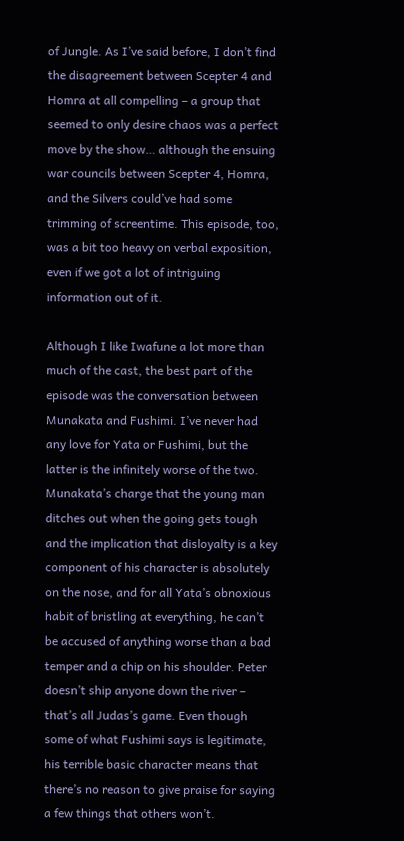of Jungle. As I’ve said before, I don’t find the disagreement between Scepter 4 and Homra at all compelling – a group that seemed to only desire chaos was a perfect move by the show… although the ensuing war councils between Scepter 4, Homra, and the Silvers could’ve had some trimming of screentime. This episode, too, was a bit too heavy on verbal exposition, even if we got a lot of intriguing information out of it.

Although I like Iwafune a lot more than much of the cast, the best part of the episode was the conversation between Munakata and Fushimi. I’ve never had any love for Yata or Fushimi, but the latter is the infinitely worse of the two. Munakata’s charge that the young man ditches out when the going gets tough and the implication that disloyalty is a key component of his character is absolutely on the nose, and for all Yata’s obnoxious habit of bristling at everything, he can’t be accused of anything worse than a bad temper and a chip on his shoulder. Peter doesn’t ship anyone down the river – that’s all Judas’s game. Even though some of what Fushimi says is legitimate, his terrible basic character means that there’s no reason to give praise for saying a few things that others won’t.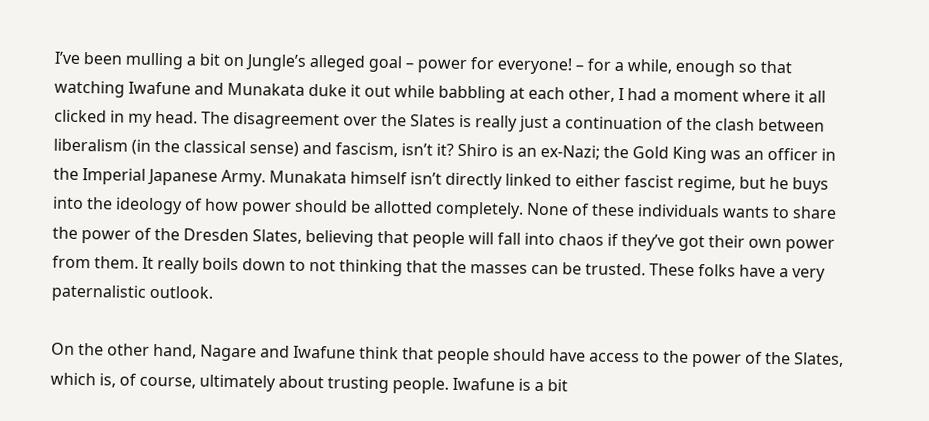I’ve been mulling a bit on Jungle’s alleged goal – power for everyone! – for a while, enough so that watching Iwafune and Munakata duke it out while babbling at each other, I had a moment where it all clicked in my head. The disagreement over the Slates is really just a continuation of the clash between liberalism (in the classical sense) and fascism, isn’t it? Shiro is an ex-Nazi; the Gold King was an officer in the Imperial Japanese Army. Munakata himself isn’t directly linked to either fascist regime, but he buys into the ideology of how power should be allotted completely. None of these individuals wants to share the power of the Dresden Slates, believing that people will fall into chaos if they’ve got their own power from them. It really boils down to not thinking that the masses can be trusted. These folks have a very paternalistic outlook.

On the other hand, Nagare and Iwafune think that people should have access to the power of the Slates, which is, of course, ultimately about trusting people. Iwafune is a bit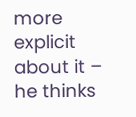more explicit about it – he thinks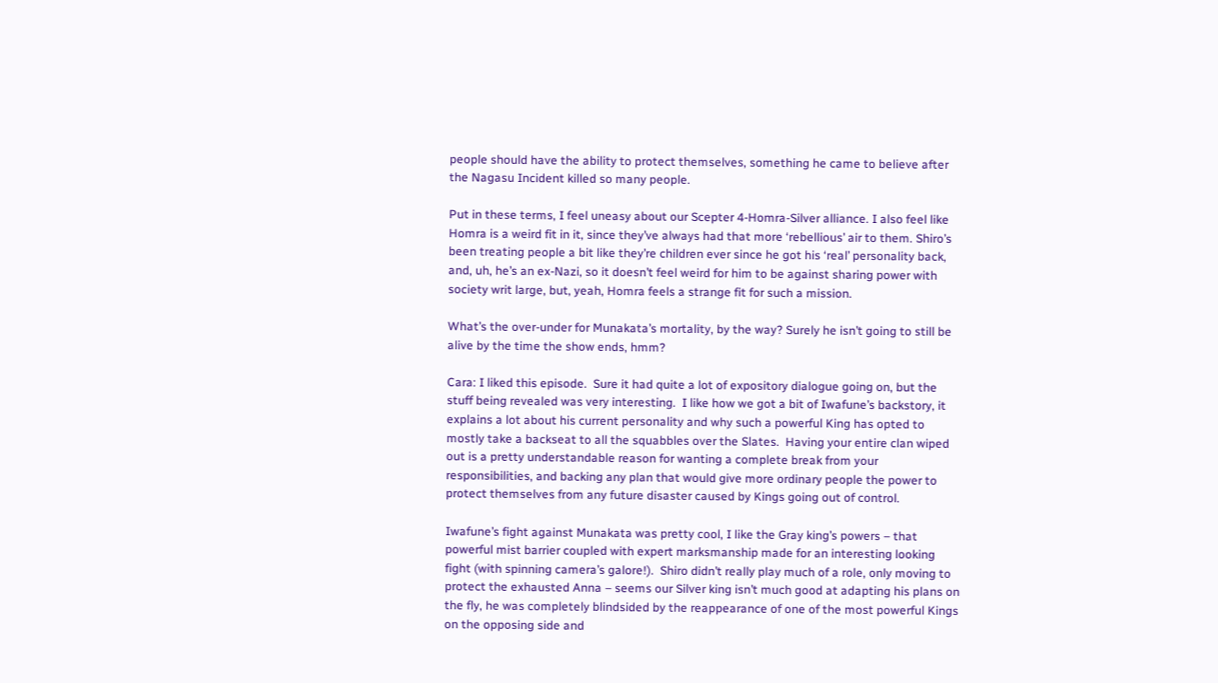people should have the ability to protect themselves, something he came to believe after the Nagasu Incident killed so many people.

Put in these terms, I feel uneasy about our Scepter 4-Homra-Silver alliance. I also feel like Homra is a weird fit in it, since they’ve always had that more ‘rebellious’ air to them. Shiro’s been treating people a bit like they’re children ever since he got his ‘real’ personality back, and, uh, he’s an ex-Nazi, so it doesn’t feel weird for him to be against sharing power with society writ large, but, yeah, Homra feels a strange fit for such a mission.

What’s the over-under for Munakata’s mortality, by the way? Surely he isn’t going to still be alive by the time the show ends, hmm?

Cara: I liked this episode.  Sure it had quite a lot of expository dialogue going on, but the stuff being revealed was very interesting.  I like how we got a bit of Iwafune’s backstory, it explains a lot about his current personality and why such a powerful King has opted to mostly take a backseat to all the squabbles over the Slates.  Having your entire clan wiped out is a pretty understandable reason for wanting a complete break from your responsibilities, and backing any plan that would give more ordinary people the power to protect themselves from any future disaster caused by Kings going out of control.

Iwafune’s fight against Munakata was pretty cool, I like the Gray king’s powers – that powerful mist barrier coupled with expert marksmanship made for an interesting looking fight (with spinning camera’s galore!).  Shiro didn’t really play much of a role, only moving to protect the exhausted Anna – seems our Silver king isn’t much good at adapting his plans on the fly, he was completely blindsided by the reappearance of one of the most powerful Kings on the opposing side and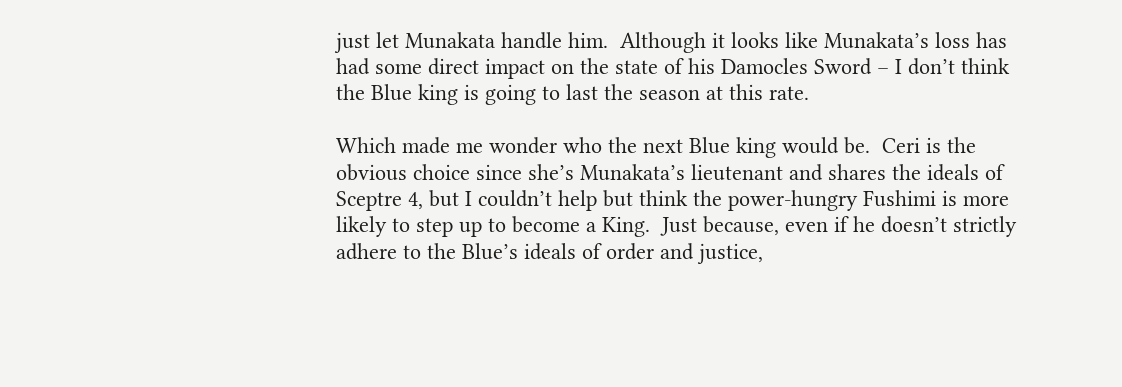just let Munakata handle him.  Although it looks like Munakata’s loss has had some direct impact on the state of his Damocles Sword – I don’t think the Blue king is going to last the season at this rate.

Which made me wonder who the next Blue king would be.  Ceri is the obvious choice since she’s Munakata’s lieutenant and shares the ideals of Sceptre 4, but I couldn’t help but think the power-hungry Fushimi is more likely to step up to become a King.  Just because, even if he doesn’t strictly adhere to the Blue’s ideals of order and justice,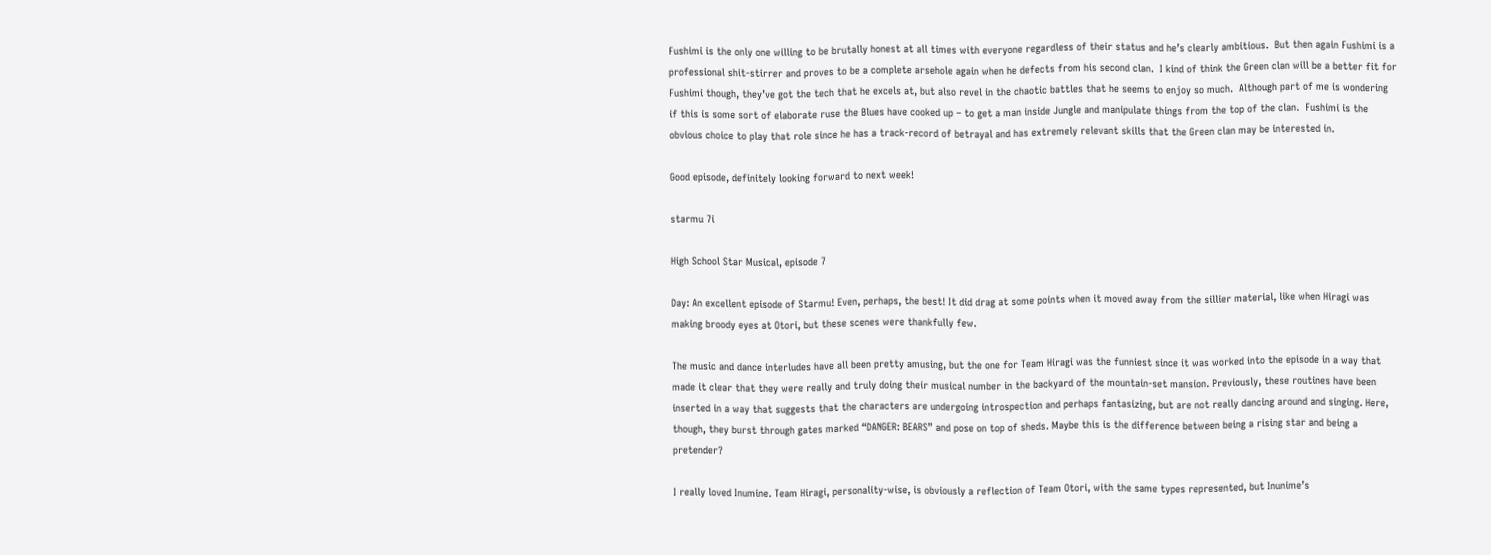Fushimi is the only one willing to be brutally honest at all times with everyone regardless of their status and he’s clearly ambitious.  But then again Fushimi is a professional shit-stirrer and proves to be a complete arsehole again when he defects from his second clan.  I kind of think the Green clan will be a better fit for Fushimi though, they’ve got the tech that he excels at, but also revel in the chaotic battles that he seems to enjoy so much.  Although part of me is wondering if this is some sort of elaborate ruse the Blues have cooked up – to get a man inside Jungle and manipulate things from the top of the clan.  Fushimi is the obvious choice to play that role since he has a track-record of betrayal and has extremely relevant skills that the Green clan may be interested in.

Good episode, definitely looking forward to next week!

starmu 7i

High School Star Musical, episode 7

Day: An excellent episode of Starmu! Even, perhaps, the best! It did drag at some points when it moved away from the sillier material, like when Hiragi was making broody eyes at Otori, but these scenes were thankfully few.

The music and dance interludes have all been pretty amusing, but the one for Team Hiragi was the funniest since it was worked into the episode in a way that made it clear that they were really and truly doing their musical number in the backyard of the mountain-set mansion. Previously, these routines have been inserted in a way that suggests that the characters are undergoing introspection and perhaps fantasizing, but are not really dancing around and singing. Here, though, they burst through gates marked “DANGER: BEARS” and pose on top of sheds. Maybe this is the difference between being a rising star and being a pretender?

I really loved Inumine. Team Hiragi, personality-wise, is obviously a reflection of Team Otori, with the same types represented, but Inunime’s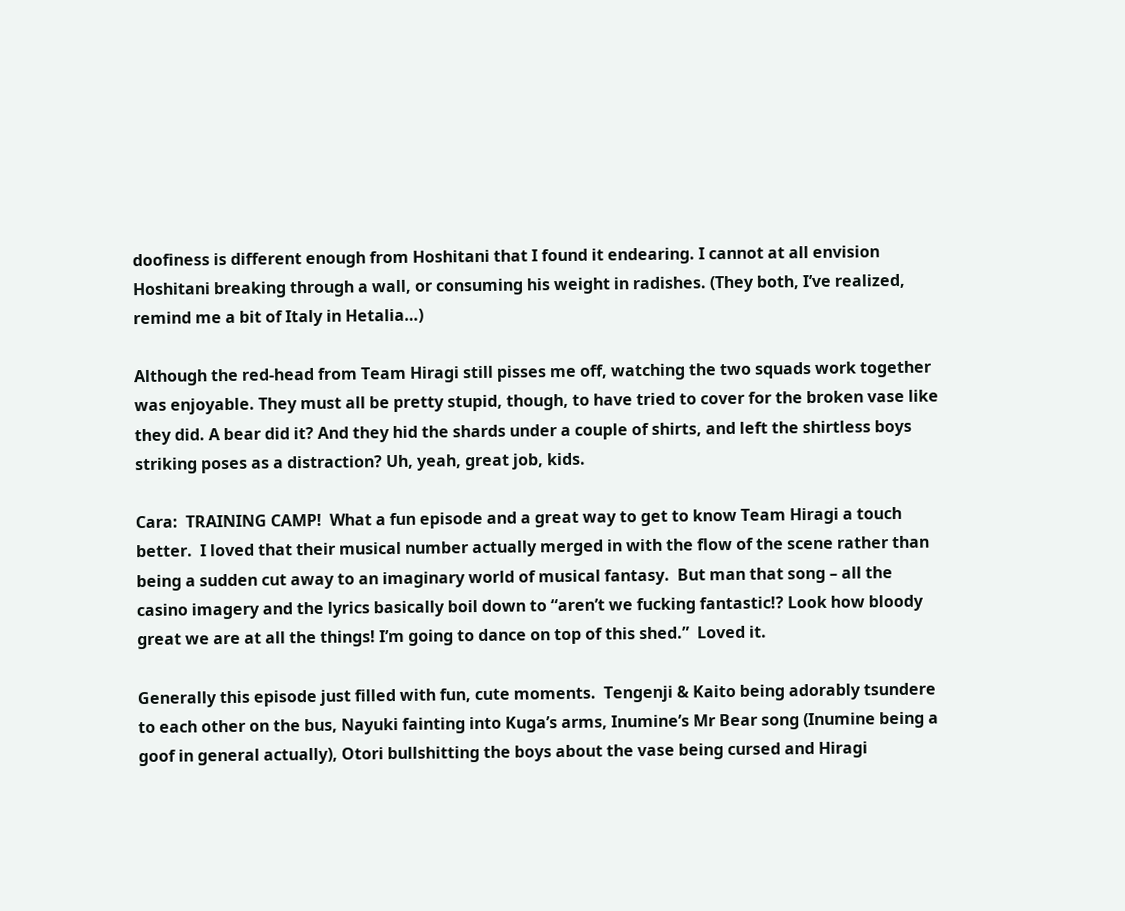doofiness is different enough from Hoshitani that I found it endearing. I cannot at all envision Hoshitani breaking through a wall, or consuming his weight in radishes. (They both, I’ve realized, remind me a bit of Italy in Hetalia…)

Although the red-head from Team Hiragi still pisses me off, watching the two squads work together was enjoyable. They must all be pretty stupid, though, to have tried to cover for the broken vase like they did. A bear did it? And they hid the shards under a couple of shirts, and left the shirtless boys striking poses as a distraction? Uh, yeah, great job, kids.

Cara:  TRAINING CAMP!  What a fun episode and a great way to get to know Team Hiragi a touch better.  I loved that their musical number actually merged in with the flow of the scene rather than being a sudden cut away to an imaginary world of musical fantasy.  But man that song – all the casino imagery and the lyrics basically boil down to “aren’t we fucking fantastic!? Look how bloody great we are at all the things! I’m going to dance on top of this shed.”  Loved it.

Generally this episode just filled with fun, cute moments.  Tengenji & Kaito being adorably tsundere to each other on the bus, Nayuki fainting into Kuga’s arms, Inumine’s Mr Bear song (Inumine being a goof in general actually), Otori bullshitting the boys about the vase being cursed and Hiragi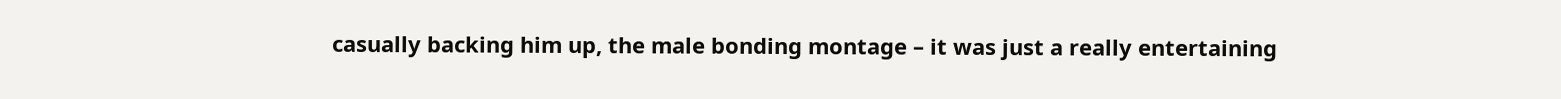casually backing him up, the male bonding montage – it was just a really entertaining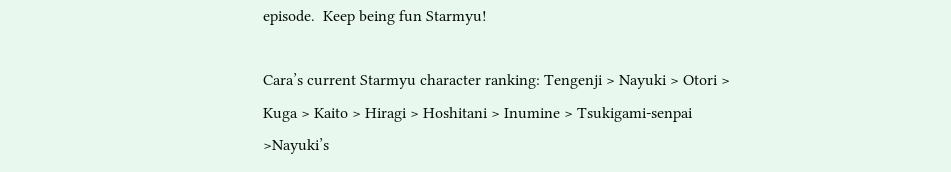episode.  Keep being fun Starmyu!

Cara’s current Starmyu character ranking: Tengenji > Nayuki > Otori > Kuga > Kaito > Hiragi > Hoshitani > Inumine > Tsukigami-senpai >Nayuki’s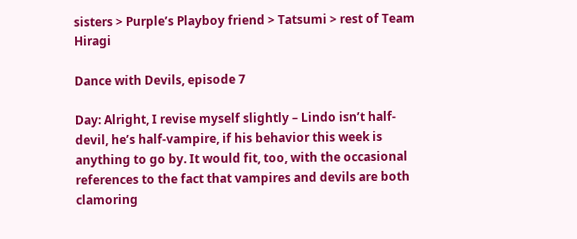sisters > Purple’s Playboy friend > Tatsumi > rest of Team Hiragi

Dance with Devils, episode 7

Day: Alright, I revise myself slightly – Lindo isn’t half-devil, he’s half-vampire, if his behavior this week is anything to go by. It would fit, too, with the occasional references to the fact that vampires and devils are both clamoring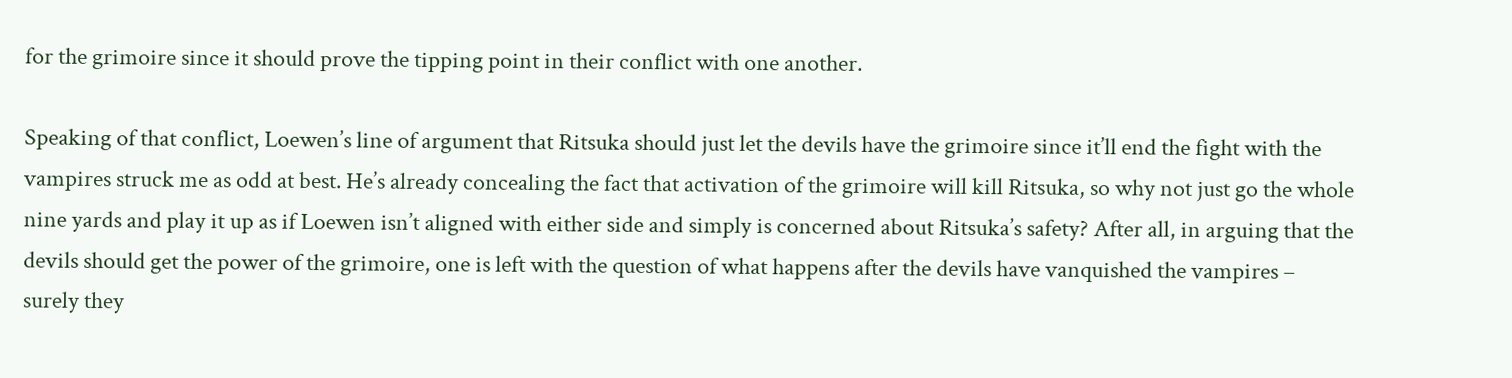for the grimoire since it should prove the tipping point in their conflict with one another.

Speaking of that conflict, Loewen’s line of argument that Ritsuka should just let the devils have the grimoire since it’ll end the fight with the vampires struck me as odd at best. He’s already concealing the fact that activation of the grimoire will kill Ritsuka, so why not just go the whole nine yards and play it up as if Loewen isn’t aligned with either side and simply is concerned about Ritsuka’s safety? After all, in arguing that the devils should get the power of the grimoire, one is left with the question of what happens after the devils have vanquished the vampires – surely they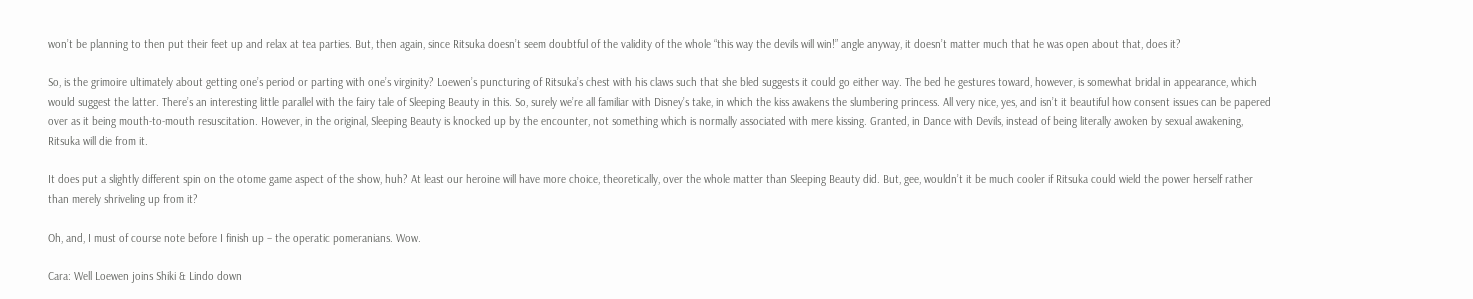won’t be planning to then put their feet up and relax at tea parties. But, then again, since Ritsuka doesn’t seem doubtful of the validity of the whole “this way the devils will win!” angle anyway, it doesn’t matter much that he was open about that, does it?

So, is the grimoire ultimately about getting one’s period or parting with one’s virginity? Loewen’s puncturing of Ritsuka’s chest with his claws such that she bled suggests it could go either way. The bed he gestures toward, however, is somewhat bridal in appearance, which would suggest the latter. There’s an interesting little parallel with the fairy tale of Sleeping Beauty in this. So, surely we’re all familiar with Disney’s take, in which the kiss awakens the slumbering princess. All very nice, yes, and isn’t it beautiful how consent issues can be papered over as it being mouth-to-mouth resuscitation. However, in the original, Sleeping Beauty is knocked up by the encounter, not something which is normally associated with mere kissing. Granted, in Dance with Devils, instead of being literally awoken by sexual awakening, Ritsuka will die from it.

It does put a slightly different spin on the otome game aspect of the show, huh? At least our heroine will have more choice, theoretically, over the whole matter than Sleeping Beauty did. But, gee, wouldn’t it be much cooler if Ritsuka could wield the power herself rather than merely shriveling up from it?

Oh, and, I must of course note before I finish up – the operatic pomeranians. Wow.

Cara: Well Loewen joins Shiki & Lindo down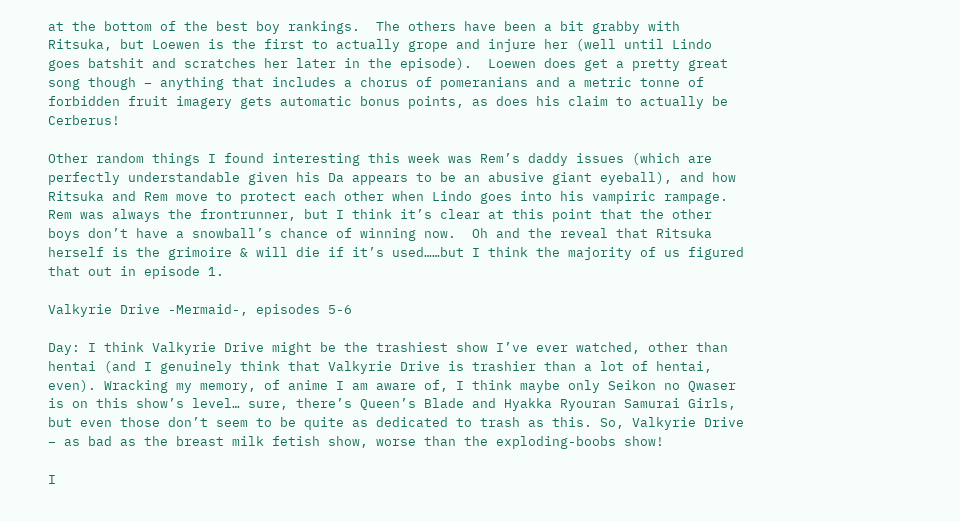at the bottom of the best boy rankings.  The others have been a bit grabby with Ritsuka, but Loewen is the first to actually grope and injure her (well until Lindo goes batshit and scratches her later in the episode).  Loewen does get a pretty great song though – anything that includes a chorus of pomeranians and a metric tonne of forbidden fruit imagery gets automatic bonus points, as does his claim to actually be Cerberus!

Other random things I found interesting this week was Rem’s daddy issues (which are perfectly understandable given his Da appears to be an abusive giant eyeball), and how Ritsuka and Rem move to protect each other when Lindo goes into his vampiric rampage.  Rem was always the frontrunner, but I think it’s clear at this point that the other boys don’t have a snowball’s chance of winning now.  Oh and the reveal that Ritsuka herself is the grimoire & will die if it’s used……but I think the majority of us figured that out in episode 1.

Valkyrie Drive -Mermaid-, episodes 5-6

Day: I think Valkyrie Drive might be the trashiest show I’ve ever watched, other than hentai (and I genuinely think that Valkyrie Drive is trashier than a lot of hentai, even). Wracking my memory, of anime I am aware of, I think maybe only Seikon no Qwaser is on this show’s level… sure, there’s Queen’s Blade and Hyakka Ryouran Samurai Girls, but even those don’t seem to be quite as dedicated to trash as this. So, Valkyrie Drive – as bad as the breast milk fetish show, worse than the exploding-boobs show!

I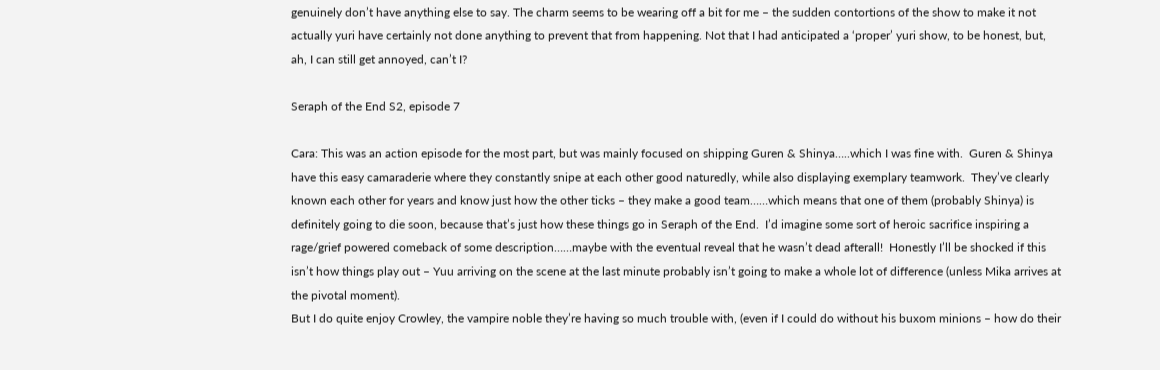genuinely don’t have anything else to say. The charm seems to be wearing off a bit for me – the sudden contortions of the show to make it not actually yuri have certainly not done anything to prevent that from happening. Not that I had anticipated a ‘proper’ yuri show, to be honest, but, ah, I can still get annoyed, can’t I?

Seraph of the End S2, episode 7

Cara: This was an action episode for the most part, but was mainly focused on shipping Guren & Shinya…..which I was fine with.  Guren & Shinya have this easy camaraderie where they constantly snipe at each other good naturedly, while also displaying exemplary teamwork.  They’ve clearly known each other for years and know just how the other ticks – they make a good team……which means that one of them (probably Shinya) is definitely going to die soon, because that’s just how these things go in Seraph of the End.  I’d imagine some sort of heroic sacrifice inspiring a rage/grief powered comeback of some description……maybe with the eventual reveal that he wasn’t dead afterall!  Honestly I’ll be shocked if this isn’t how things play out – Yuu arriving on the scene at the last minute probably isn’t going to make a whole lot of difference (unless Mika arrives at the pivotal moment).
But I do quite enjoy Crowley, the vampire noble they’re having so much trouble with, (even if I could do without his buxom minions – how do their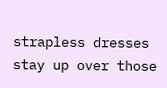strapless dresses stay up over those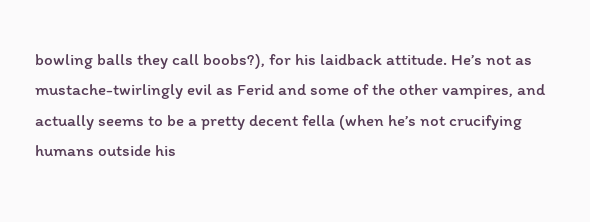bowling balls they call boobs?), for his laidback attitude. He’s not as mustache-twirlingly evil as Ferid and some of the other vampires, and actually seems to be a pretty decent fella (when he’s not crucifying humans outside his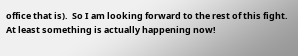office that is).  So I am looking forward to the rest of this fight.  At least something is actually happening now!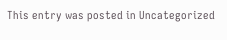This entry was posted in Uncategorized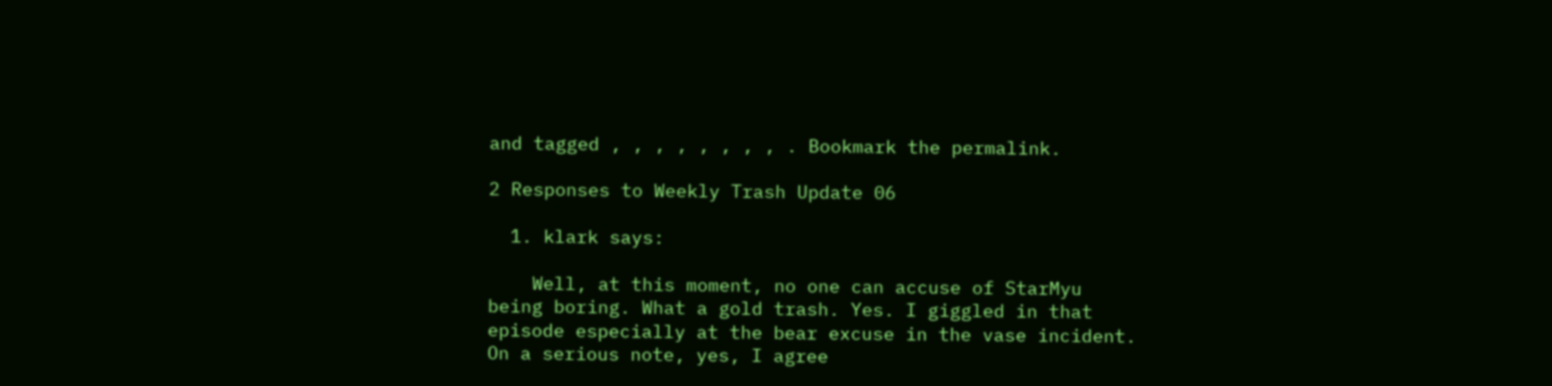and tagged , , , , , , , , . Bookmark the permalink.

2 Responses to Weekly Trash Update 06

  1. klark says:

    Well, at this moment, no one can accuse of StarMyu being boring. What a gold trash. Yes. I giggled in that episode especially at the bear excuse in the vase incident. On a serious note, yes, I agree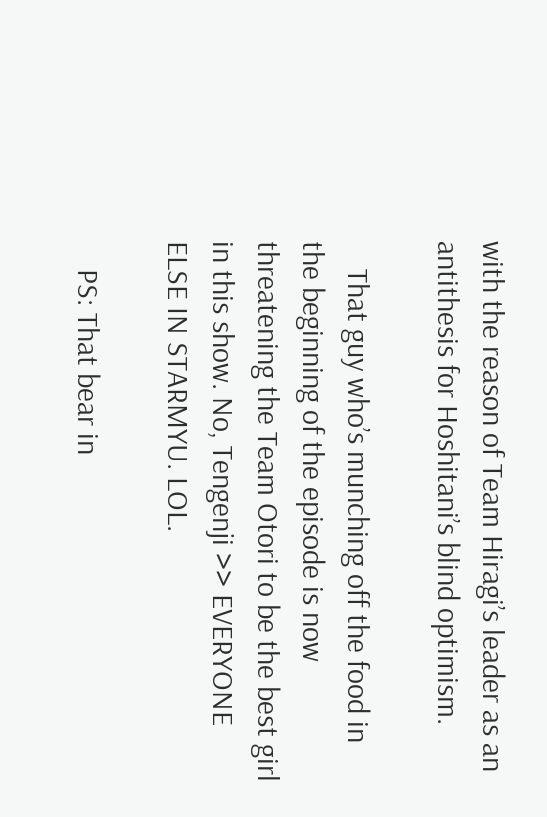with the reason of Team Hiragi’s leader as an antithesis for Hoshitani’s blind optimism.

    That guy who’s munching off the food in the beginning of the episode is now threatening the Team Otori to be the best girl in this show. No, Tengenji >> EVERYONE ELSE IN STARMYU. LOL.

    PS: That bear in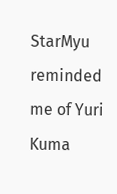StarMyu reminded me of Yuri Kuma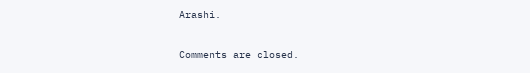Arashi.

Comments are closed.